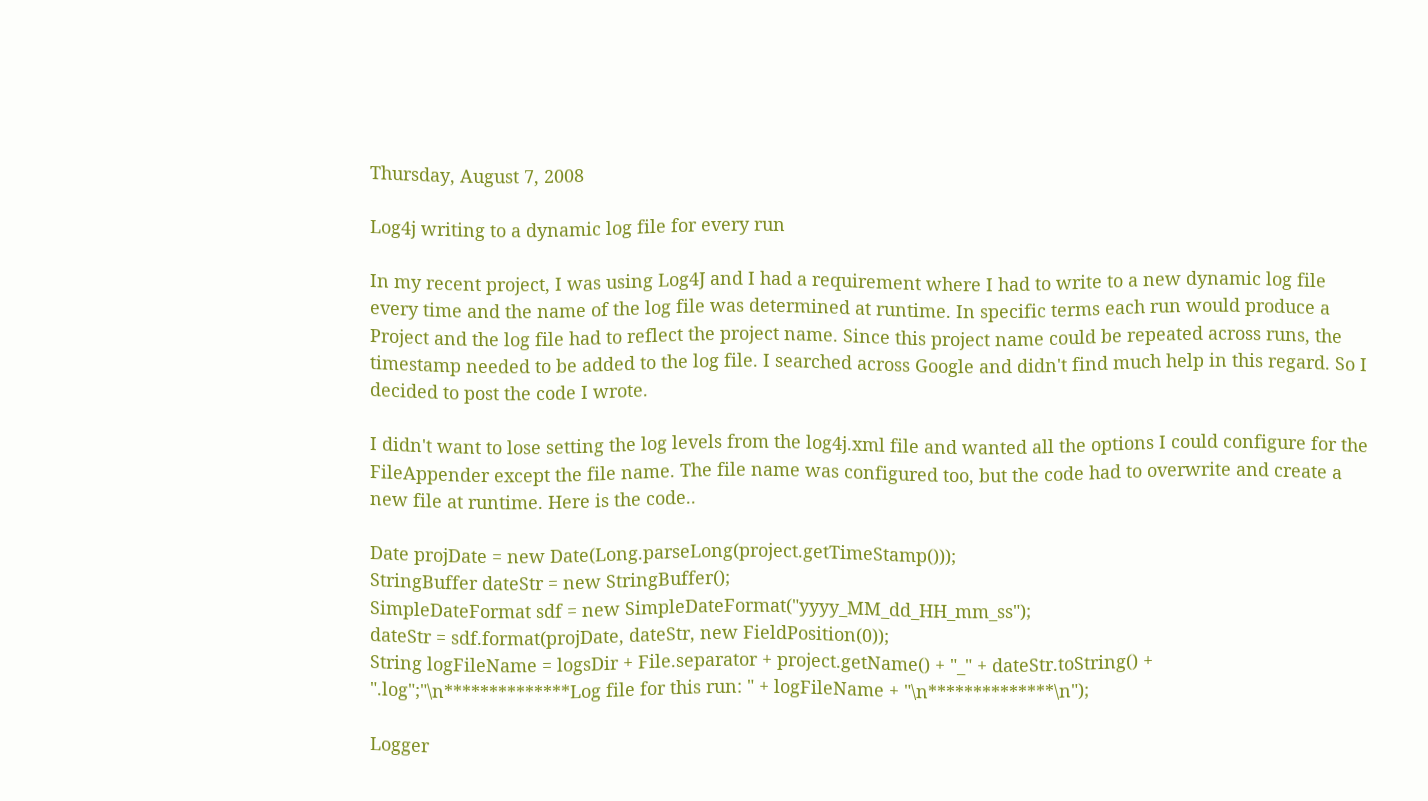Thursday, August 7, 2008

Log4j writing to a dynamic log file for every run

In my recent project, I was using Log4J and I had a requirement where I had to write to a new dynamic log file every time and the name of the log file was determined at runtime. In specific terms each run would produce a Project and the log file had to reflect the project name. Since this project name could be repeated across runs, the timestamp needed to be added to the log file. I searched across Google and didn't find much help in this regard. So I decided to post the code I wrote.

I didn't want to lose setting the log levels from the log4j.xml file and wanted all the options I could configure for the FileAppender except the file name. The file name was configured too, but the code had to overwrite and create a new file at runtime. Here is the code..

Date projDate = new Date(Long.parseLong(project.getTimeStamp()));
StringBuffer dateStr = new StringBuffer();
SimpleDateFormat sdf = new SimpleDateFormat("yyyy_MM_dd_HH_mm_ss");
dateStr = sdf.format(projDate, dateStr, new FieldPosition(0));
String logFileName = logsDir + File.separator + project.getName() + "_" + dateStr.toString() + ".log";"\n**************Log file for this run: " + logFileName + "\n**************\n");

Logger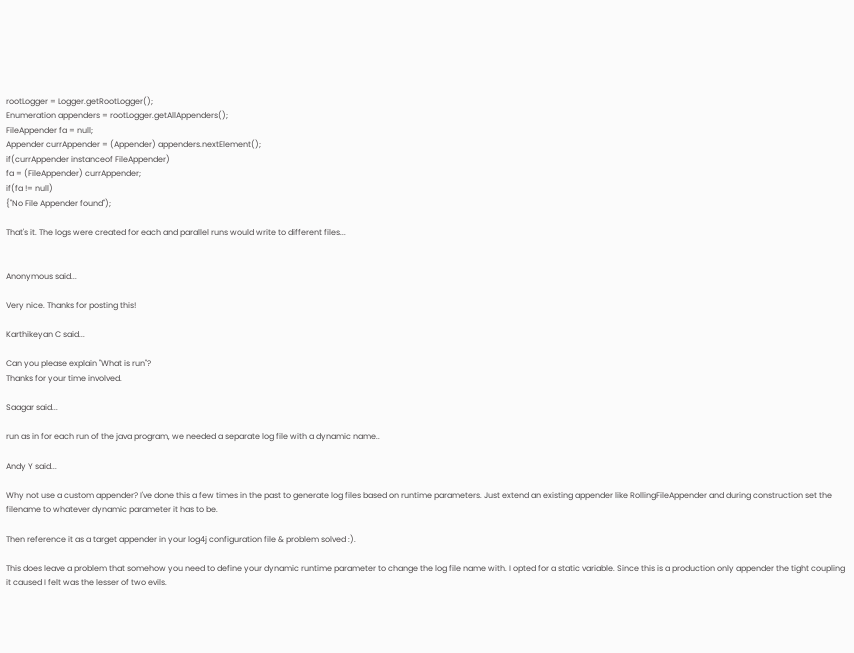rootLogger = Logger.getRootLogger();
Enumeration appenders = rootLogger.getAllAppenders();
FileAppender fa = null;
Appender currAppender = (Appender) appenders.nextElement();
if(currAppender instanceof FileAppender)
fa = (FileAppender) currAppender;
if(fa != null)
{"No File Appender found");

That's it. The logs were created for each and parallel runs would write to different files...


Anonymous said...

Very nice. Thanks for posting this!

Karthikeyan C said...

Can you please explain "What is run"?
Thanks for your time involved.

Saagar said...

run as in for each run of the java program, we needed a separate log file with a dynamic name..

Andy Y said...

Why not use a custom appender? I've done this a few times in the past to generate log files based on runtime parameters. Just extend an existing appender like RollingFileAppender and during construction set the filename to whatever dynamic parameter it has to be.

Then reference it as a target appender in your log4j configuration file & problem solved :).

This does leave a problem that somehow you need to define your dynamic runtime parameter to change the log file name with. I opted for a static variable. Since this is a production only appender the tight coupling it caused I felt was the lesser of two evils.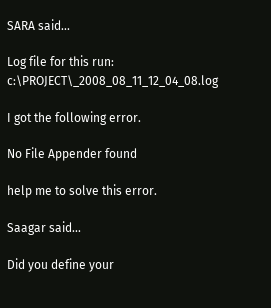SARA said...

Log file for this run: c:\PROJECT\_2008_08_11_12_04_08.log

I got the following error.

No File Appender found

help me to solve this error.

Saagar said...

Did you define your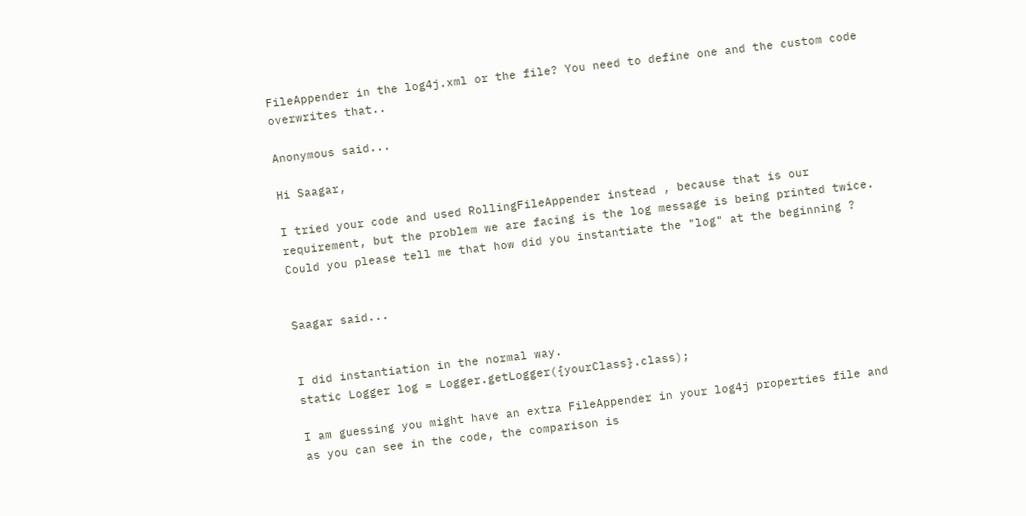FileAppender in the log4j.xml or the file? You need to define one and the custom code overwrites that..

Anonymous said...

Hi Saagar,

I tried your code and used RollingFileAppender instead , because that is our requirement, but the problem we are facing is the log message is being printed twice. Could you please tell me that how did you instantiate the "log" at the beginning ?


Saagar said...


I did instantiation in the normal way.
static Logger log = Logger.getLogger({yourClass}.class);

I am guessing you might have an extra FileAppender in your log4j properties file and as you can see in the code, the comparison is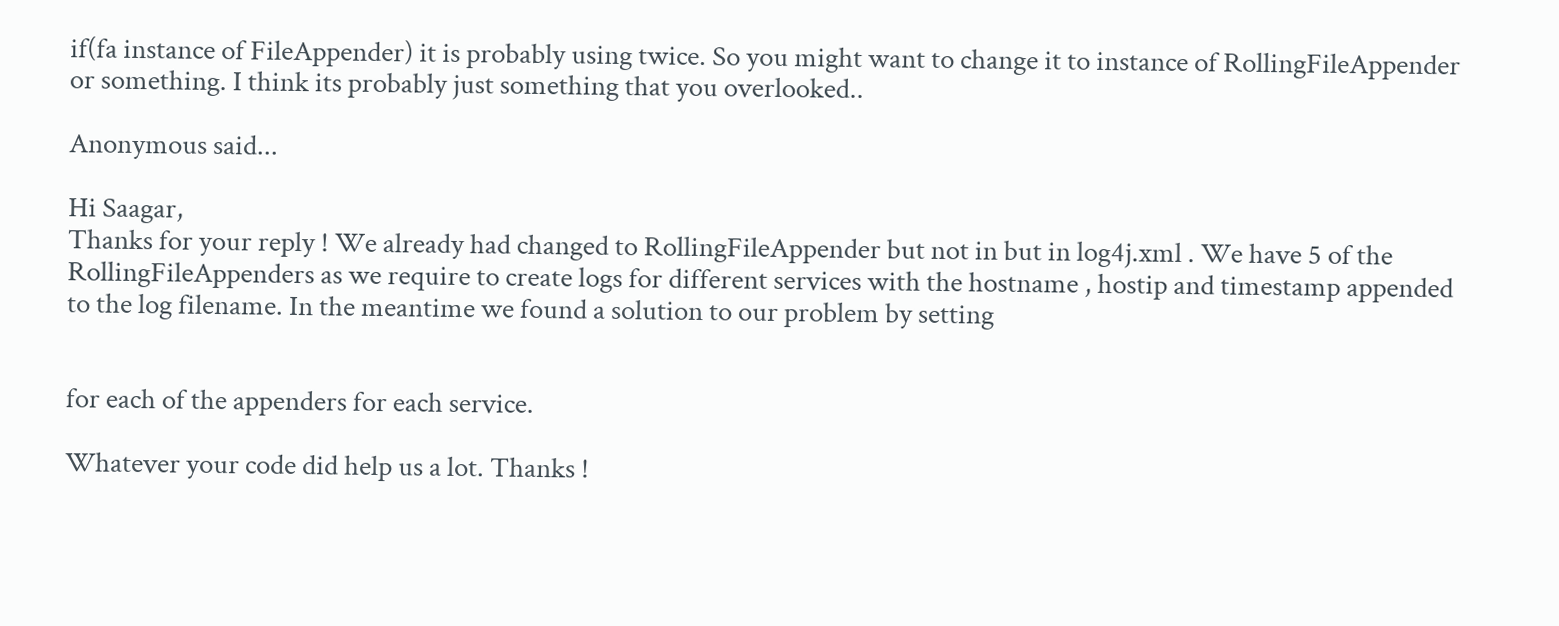if(fa instance of FileAppender) it is probably using twice. So you might want to change it to instance of RollingFileAppender or something. I think its probably just something that you overlooked..

Anonymous said...

Hi Saagar,
Thanks for your reply ! We already had changed to RollingFileAppender but not in but in log4j.xml . We have 5 of the RollingFileAppenders as we require to create logs for different services with the hostname , hostip and timestamp appended to the log filename. In the meantime we found a solution to our problem by setting


for each of the appenders for each service.

Whatever your code did help us a lot. Thanks !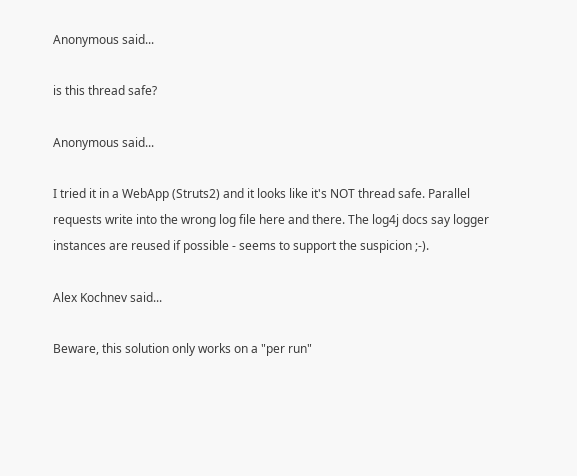Anonymous said...

is this thread safe?

Anonymous said...

I tried it in a WebApp (Struts2) and it looks like it's NOT thread safe. Parallel requests write into the wrong log file here and there. The log4j docs say logger instances are reused if possible - seems to support the suspicion ;-).

Alex Kochnev said...

Beware, this solution only works on a "per run"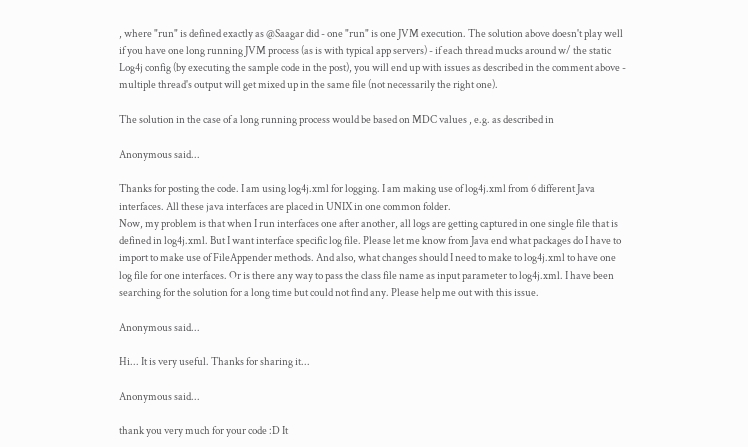, where "run" is defined exactly as @Saagar did - one "run" is one JVM execution. The solution above doesn't play well if you have one long running JVM process (as is with typical app servers) - if each thread mucks around w/ the static Log4j config (by executing the sample code in the post), you will end up with issues as described in the comment above - multiple thread's output will get mixed up in the same file (not necessarily the right one).

The solution in the case of a long running process would be based on MDC values , e.g. as described in

Anonymous said...

Thanks for posting the code. I am using log4j.xml for logging. I am making use of log4j.xml from 6 different Java interfaces. All these java interfaces are placed in UNIX in one common folder.
Now, my problem is that when I run interfaces one after another, all logs are getting captured in one single file that is defined in log4j.xml. But I want interface specific log file. Please let me know from Java end what packages do I have to import to make use of FileAppender methods. And also, what changes should I need to make to log4j.xml to have one log file for one interfaces. Or is there any way to pass the class file name as input parameter to log4j.xml. I have been searching for the solution for a long time but could not find any. Please help me out with this issue.

Anonymous said...

Hi... It is very useful. Thanks for sharing it...

Anonymous said...

thank you very much for your code :D It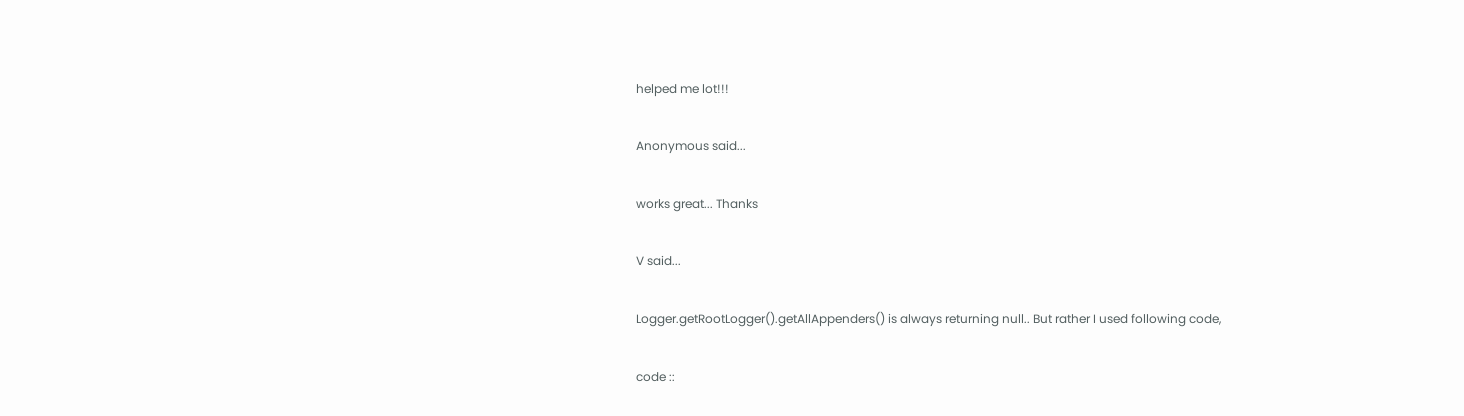helped me lot!!!

Anonymous said...

works great... Thanks

V said...

Logger.getRootLogger().getAllAppenders() is always returning null.. But rather I used following code,

code ::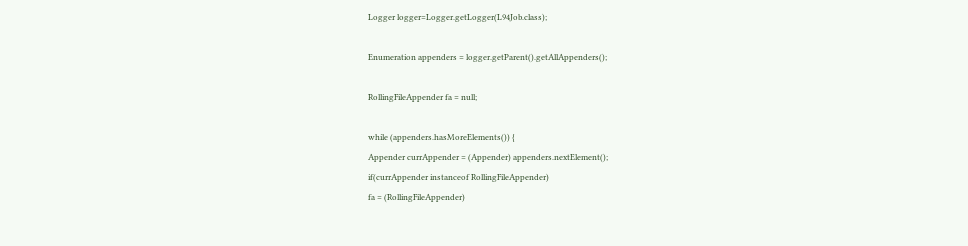Logger logger=Logger.getLogger(L94Job.class);

Enumeration appenders = logger.getParent().getAllAppenders();

RollingFileAppender fa = null;

while (appenders.hasMoreElements()) {
Appender currAppender = (Appender) appenders.nextElement();
if(currAppender instanceof RollingFileAppender)
fa = (RollingFileAppender)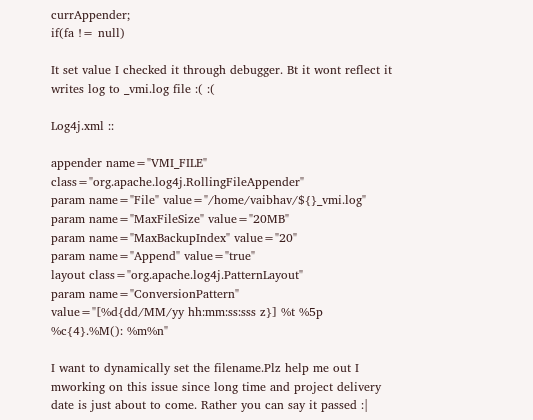currAppender;
if(fa != null)

It set value I checked it through debugger. Bt it wont reflect it writes log to _vmi.log file :( :(

Log4j.xml ::

appender name="VMI_FILE" class="org.apache.log4j.RollingFileAppender"
param name="File" value="/home/vaibhav/${}_vmi.log"
param name="MaxFileSize" value="20MB"
param name="MaxBackupIndex" value="20"
param name="Append" value="true"
layout class="org.apache.log4j.PatternLayout"
param name="ConversionPattern"
value="[%d{dd/MM/yy hh:mm:ss:sss z}] %t %5p %c{4}.%M(): %m%n"

I want to dynamically set the filename.Plz help me out I mworking on this issue since long time and project delivery date is just about to come. Rather you can say it passed :|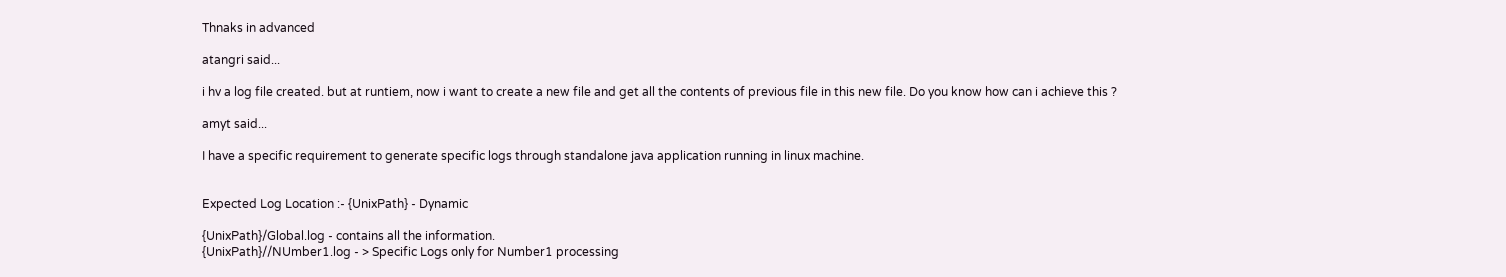Thnaks in advanced

atangri said...

i hv a log file created. but at runtiem, now i want to create a new file and get all the contents of previous file in this new file. Do you know how can i achieve this ?

amyt said...

I have a specific requirement to generate specific logs through standalone java application running in linux machine.


Expected Log Location :- {UnixPath} - Dynamic

{UnixPath}/Global.log - contains all the information.
{UnixPath}//NUmber1.log - > Specific Logs only for Number1 processing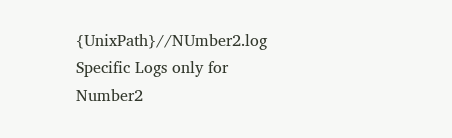{UnixPath}//NUmber2.log Specific Logs only for Number2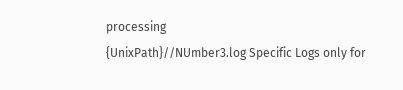processing
{UnixPath}//NUmber3.log Specific Logs only for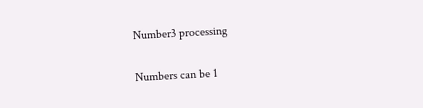Number3 processing

Numbers can be 1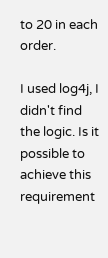to 20 in each order.

I used log4j, I didn't find the logic. Is it possible to achieve this requirement